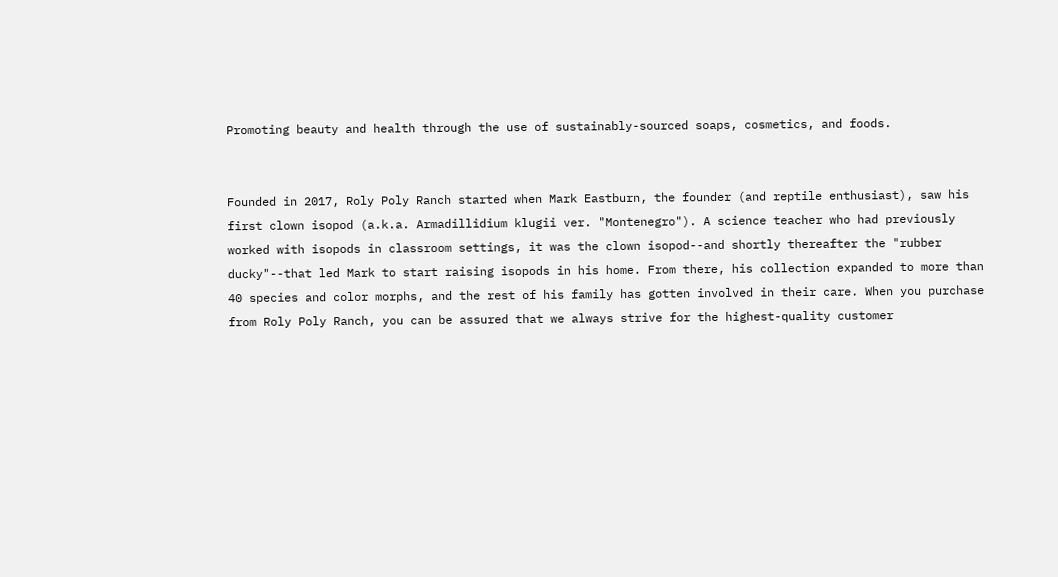Promoting beauty and health through the use of sustainably-sourced soaps, cosmetics, and foods.


Founded in 2017, Roly Poly Ranch started when Mark Eastburn, the founder (and reptile enthusiast), saw his first clown isopod (a.k.a. Armadillidium klugii ver. "Montenegro"). A science teacher who had previously worked with isopods in classroom settings, it was the clown isopod--and shortly thereafter the "rubber ducky"--that led Mark to start raising isopods in his home. From there, his collection expanded to more than 40 species and color morphs, and the rest of his family has gotten involved in their care. When you purchase from Roly Poly Ranch, you can be assured that we always strive for the highest-quality customer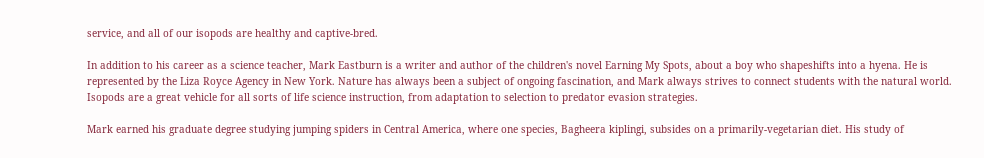service, and all of our isopods are healthy and captive-bred.

In addition to his career as a science teacher, Mark Eastburn is a writer and author of the children's novel Earning My Spots, about a boy who shapeshifts into a hyena. He is represented by the Liza Royce Agency in New York. Nature has always been a subject of ongoing fascination, and Mark always strives to connect students with the natural world. Isopods are a great vehicle for all sorts of life science instruction, from adaptation to selection to predator evasion strategies.

Mark earned his graduate degree studying jumping spiders in Central America, where one species, Bagheera kiplingi, subsides on a primarily-vegetarian diet. His study of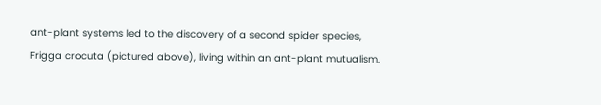ant-plant systems led to the discovery of a second spider species, Frigga crocuta (pictured above), living within an ant-plant mutualism.